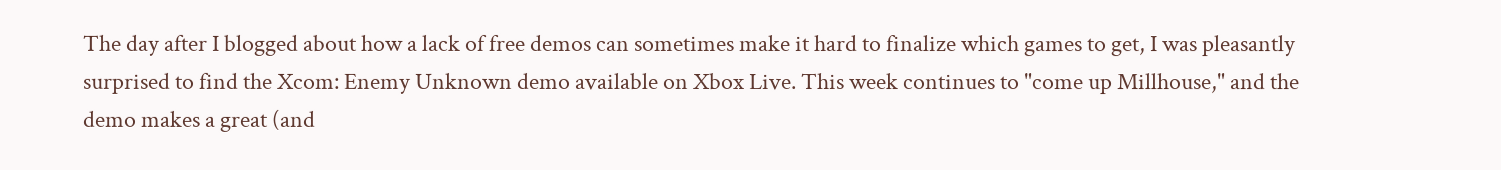The day after I blogged about how a lack of free demos can sometimes make it hard to finalize which games to get, I was pleasantly surprised to find the Xcom: Enemy Unknown demo available on Xbox Live. This week continues to "come up Millhouse," and the demo makes a great (and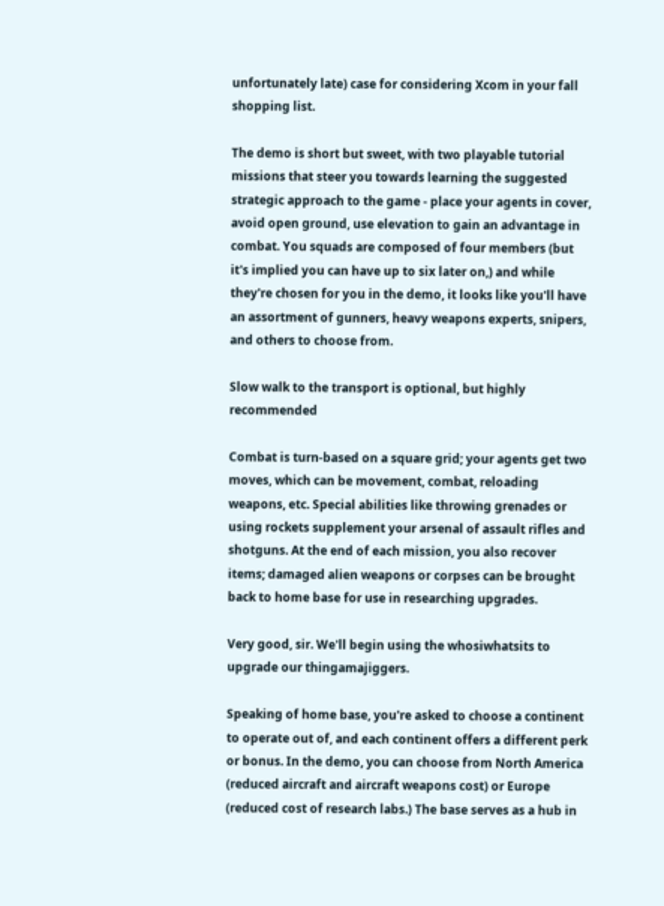unfortunately late) case for considering Xcom in your fall shopping list.

The demo is short but sweet, with two playable tutorial missions that steer you towards learning the suggested strategic approach to the game - place your agents in cover, avoid open ground, use elevation to gain an advantage in combat. You squads are composed of four members (but it's implied you can have up to six later on,) and while they're chosen for you in the demo, it looks like you'll have an assortment of gunners, heavy weapons experts, snipers, and others to choose from.

Slow walk to the transport is optional, but highly recommended

Combat is turn-based on a square grid; your agents get two moves, which can be movement, combat, reloading weapons, etc. Special abilities like throwing grenades or using rockets supplement your arsenal of assault rifles and shotguns. At the end of each mission, you also recover items; damaged alien weapons or corpses can be brought back to home base for use in researching upgrades.

Very good, sir. We'll begin using the whosiwhatsits to upgrade our thingamajiggers.

Speaking of home base, you're asked to choose a continent to operate out of, and each continent offers a different perk or bonus. In the demo, you can choose from North America (reduced aircraft and aircraft weapons cost) or Europe (reduced cost of research labs.) The base serves as a hub in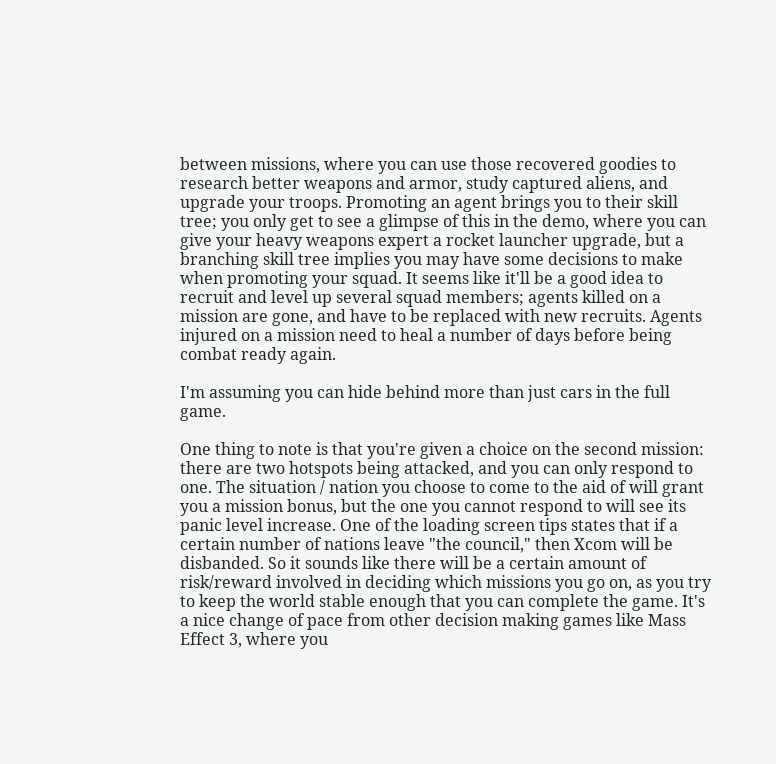between missions, where you can use those recovered goodies to research better weapons and armor, study captured aliens, and upgrade your troops. Promoting an agent brings you to their skill tree; you only get to see a glimpse of this in the demo, where you can give your heavy weapons expert a rocket launcher upgrade, but a branching skill tree implies you may have some decisions to make when promoting your squad. It seems like it'll be a good idea to recruit and level up several squad members; agents killed on a mission are gone, and have to be replaced with new recruits. Agents injured on a mission need to heal a number of days before being combat ready again.

I'm assuming you can hide behind more than just cars in the full game.

One thing to note is that you're given a choice on the second mission: there are two hotspots being attacked, and you can only respond to one. The situation / nation you choose to come to the aid of will grant you a mission bonus, but the one you cannot respond to will see its panic level increase. One of the loading screen tips states that if a certain number of nations leave "the council," then Xcom will be disbanded. So it sounds like there will be a certain amount of risk/reward involved in deciding which missions you go on, as you try to keep the world stable enough that you can complete the game. It's a nice change of pace from other decision making games like Mass Effect 3, where you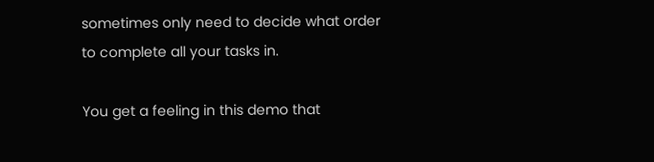sometimes only need to decide what order to complete all your tasks in.

You get a feeling in this demo that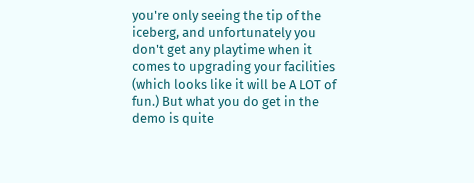you're only seeing the tip of the iceberg, and unfortunately you don't get any playtime when it comes to upgrading your facilities (which looks like it will be A LOT of fun.) But what you do get in the demo is quite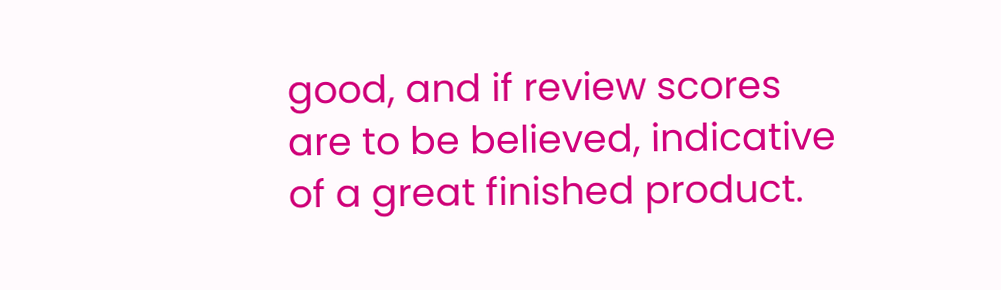good, and if review scores are to be believed, indicative of a great finished product.